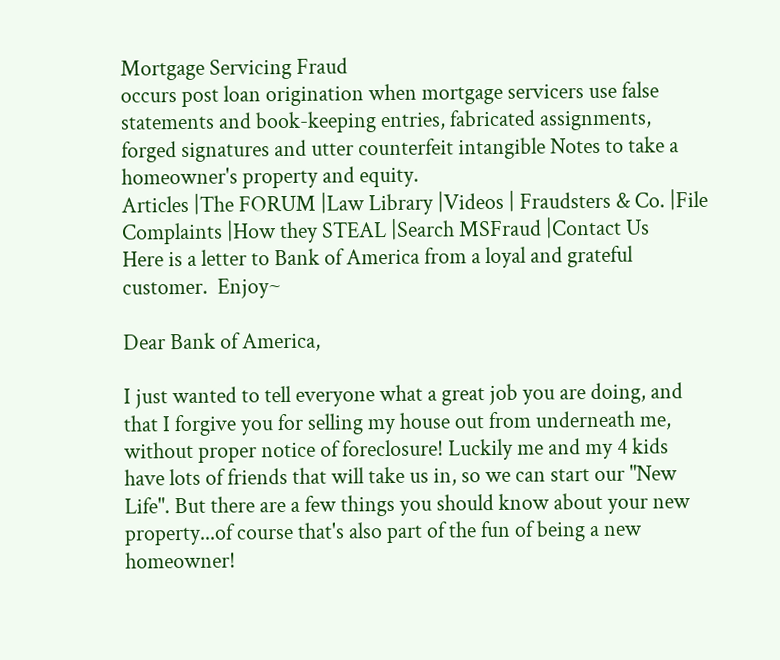Mortgage Servicing Fraud
occurs post loan origination when mortgage servicers use false statements and book-keeping entries, fabricated assignments, forged signatures and utter counterfeit intangible Notes to take a homeowner's property and equity.
Articles |The FORUM |Law Library |Videos | Fraudsters & Co. |File Complaints |How they STEAL |Search MSFraud |Contact Us
Here is a letter to Bank of America from a loyal and grateful customer.  Enjoy~

Dear Bank of America,

I just wanted to tell everyone what a great job you are doing, and that I forgive you for selling my house out from underneath me, without proper notice of foreclosure! Luckily me and my 4 kids have lots of friends that will take us in, so we can start our "New Life". But there are a few things you should know about your new property...of course that's also part of the fun of being a new homeowner!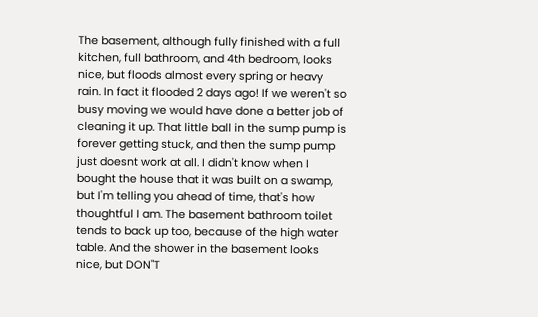The basement, although fully finished with a full kitchen, full bathroom, and 4th bedroom, looks nice, but floods almost every spring or heavy rain. In fact it flooded 2 days ago! If we weren't so busy moving we would have done a better job of cleaning it up. That little ball in the sump pump is forever getting stuck, and then the sump pump just doesnt work at all. I didn't know when I bought the house that it was built on a swamp, but I'm telling you ahead of time, that's how thoughtful I am. The basement bathroom toilet tends to back up too, because of the high water table. And the shower in the basement looks nice, but DON"T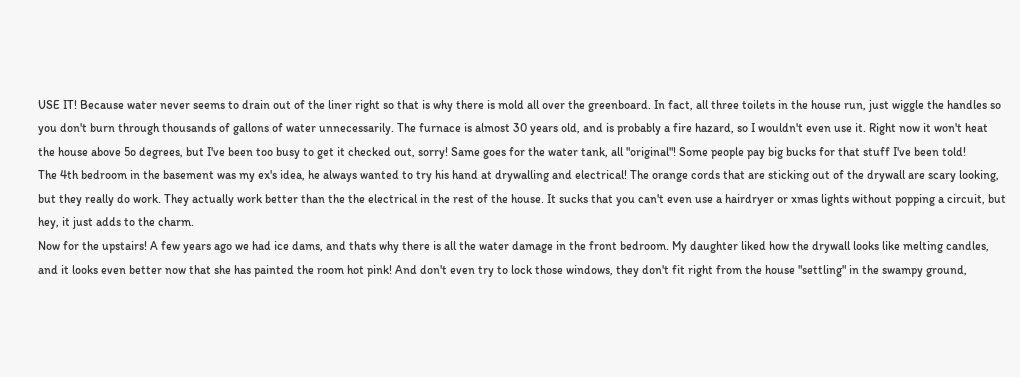USE IT! Because water never seems to drain out of the liner right so that is why there is mold all over the greenboard. In fact, all three toilets in the house run, just wiggle the handles so you don't burn through thousands of gallons of water unnecessarily. The furnace is almost 30 years old, and is probably a fire hazard, so I wouldn't even use it. Right now it won't heat the house above 5o degrees, but I've been too busy to get it checked out, sorry! Same goes for the water tank, all "original"! Some people pay big bucks for that stuff I've been told!
The 4th bedroom in the basement was my ex's idea, he always wanted to try his hand at drywalling and electrical! The orange cords that are sticking out of the drywall are scary looking, but they really do work. They actually work better than the the electrical in the rest of the house. It sucks that you can't even use a hairdryer or xmas lights without popping a circuit, but hey, it just adds to the charm.
Now for the upstairs! A few years ago we had ice dams, and thats why there is all the water damage in the front bedroom. My daughter liked how the drywall looks like melting candles, and it looks even better now that she has painted the room hot pink! And don't even try to lock those windows, they don't fit right from the house "settling" in the swampy ground,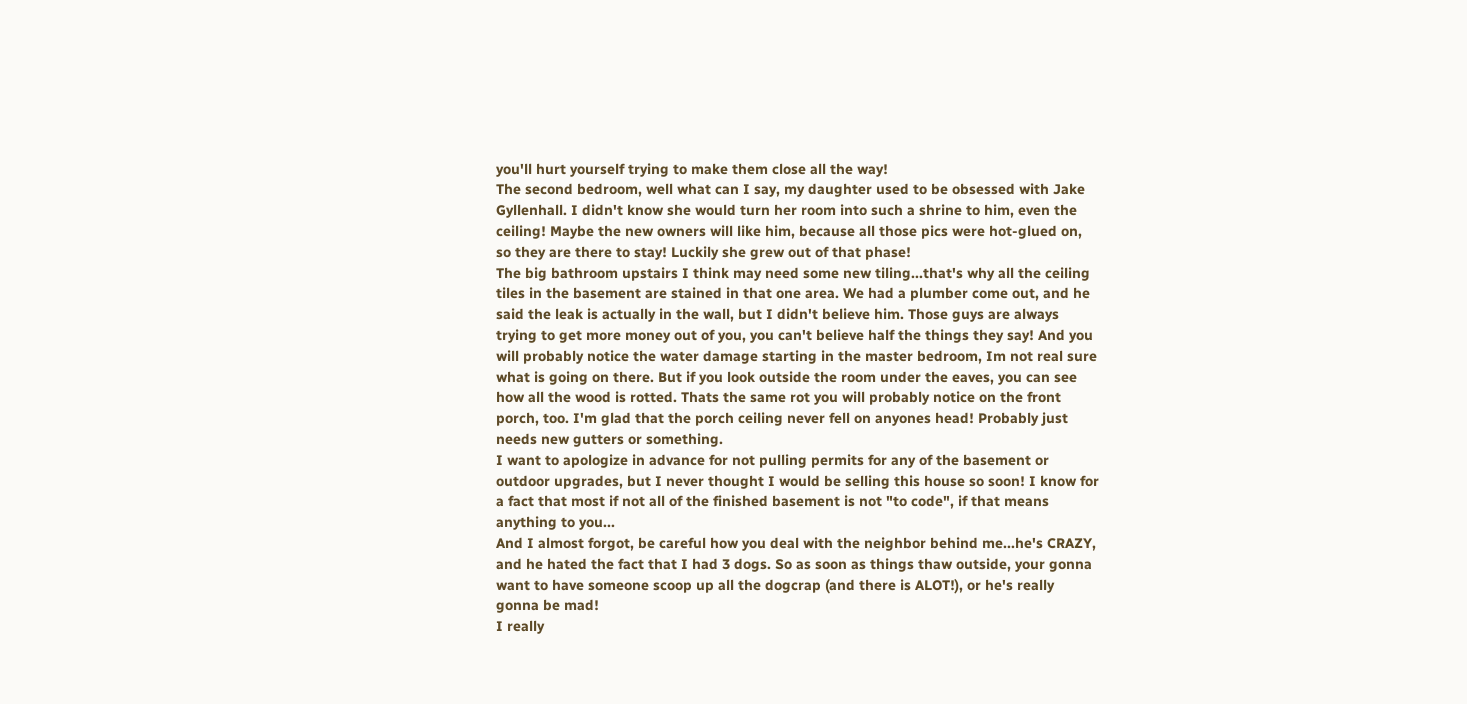you'll hurt yourself trying to make them close all the way!
The second bedroom, well what can I say, my daughter used to be obsessed with Jake Gyllenhall. I didn't know she would turn her room into such a shrine to him, even the ceiling! Maybe the new owners will like him, because all those pics were hot-glued on, so they are there to stay! Luckily she grew out of that phase!
The big bathroom upstairs I think may need some new tiling...that's why all the ceiling tiles in the basement are stained in that one area. We had a plumber come out, and he said the leak is actually in the wall, but I didn't believe him. Those guys are always trying to get more money out of you, you can't believe half the things they say! And you will probably notice the water damage starting in the master bedroom, Im not real sure what is going on there. But if you look outside the room under the eaves, you can see how all the wood is rotted. Thats the same rot you will probably notice on the front porch, too. I'm glad that the porch ceiling never fell on anyones head! Probably just needs new gutters or something.
I want to apologize in advance for not pulling permits for any of the basement or outdoor upgrades, but I never thought I would be selling this house so soon! I know for a fact that most if not all of the finished basement is not "to code", if that means anything to you...
And I almost forgot, be careful how you deal with the neighbor behind me...he's CRAZY, and he hated the fact that I had 3 dogs. So as soon as things thaw outside, your gonna want to have someone scoop up all the dogcrap (and there is ALOT!), or he's really gonna be mad!
I really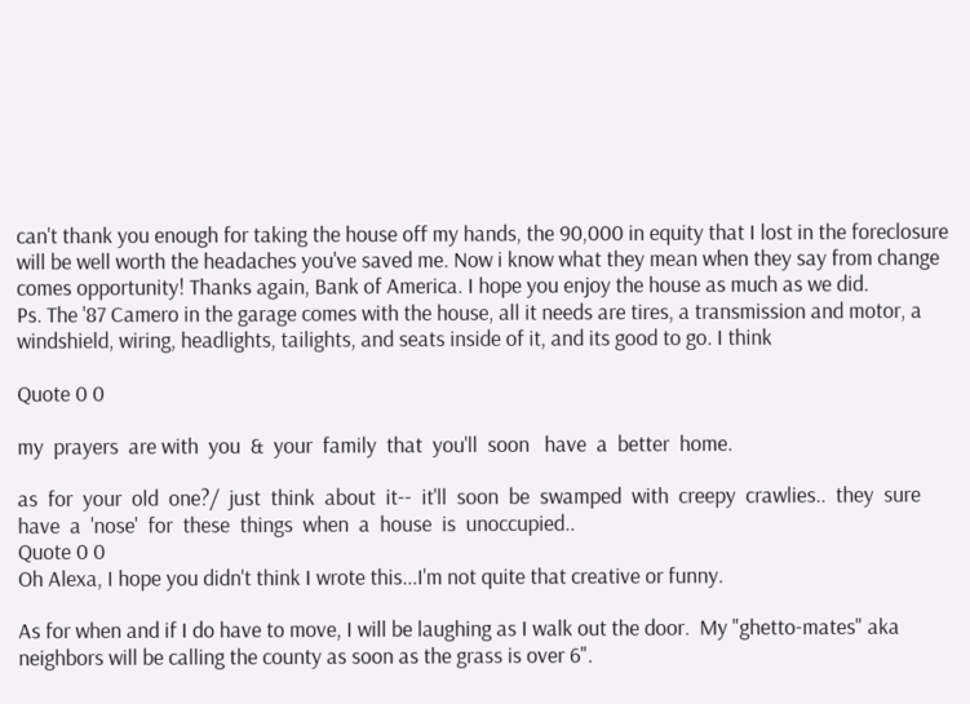can't thank you enough for taking the house off my hands, the 90,000 in equity that I lost in the foreclosure will be well worth the headaches you've saved me. Now i know what they mean when they say from change comes opportunity! Thanks again, Bank of America. I hope you enjoy the house as much as we did.
Ps. The '87 Camero in the garage comes with the house, all it needs are tires, a transmission and motor, a windshield, wiring, headlights, tailights, and seats inside of it, and its good to go. I think

Quote 0 0

my  prayers  are with  you  &  your  family  that  you'll  soon   have  a  better  home.

as  for  your  old  one?/  just  think  about  it--  it'll  soon  be  swamped  with  creepy  crawlies..  they  sure    have  a  'nose'  for  these  things  when  a  house  is  unoccupied..
Quote 0 0
Oh Alexa, I hope you didn't think I wrote this...I'm not quite that creative or funny.

As for when and if I do have to move, I will be laughing as I walk out the door.  My "ghetto-mates" aka neighbors will be calling the county as soon as the grass is over 6".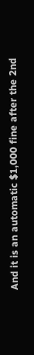And it is an automatic $1,000 fine after the 2nd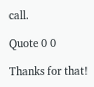call.

Quote 0 0

Thanks for that!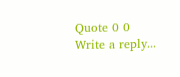Quote 0 0
Write a reply...